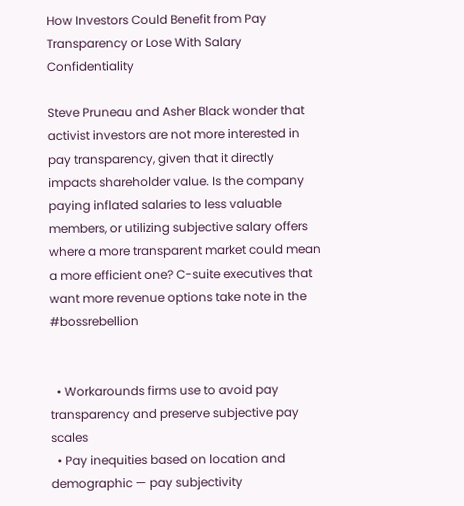How Investors Could Benefit from Pay Transparency or Lose With Salary Confidentiality

Steve Pruneau and Asher Black wonder that activist investors are not more interested in pay transparency, given that it directly impacts shareholder value. Is the company paying inflated salaries to less valuable members, or utilizing subjective salary offers where a more transparent market could mean a more efficient one? C-suite executives that want more revenue options take note in the #bossrebellion


  • Workarounds firms use to avoid pay transparency and preserve subjective pay scales
  • Pay inequities based on location and demographic — pay subjectivity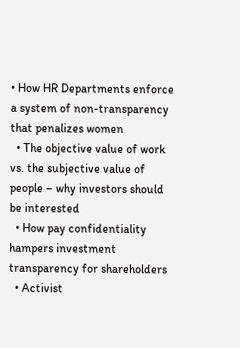• How HR Departments enforce a system of non-transparency that penalizes women
  • The objective value of work vs. the subjective value of people – why investors should be interested
  • How pay confidentiality hampers investment transparency for shareholders
  • Activist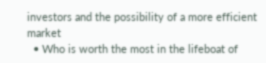investors and the possibility of a more efficient market
  • Who is worth the most in the lifeboat of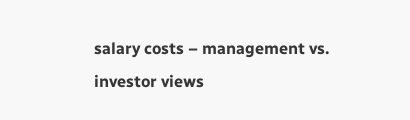salary costs – management vs. investor views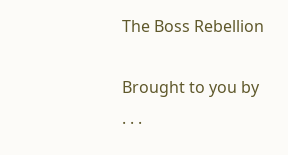The Boss Rebellion

Brought to you by . . .